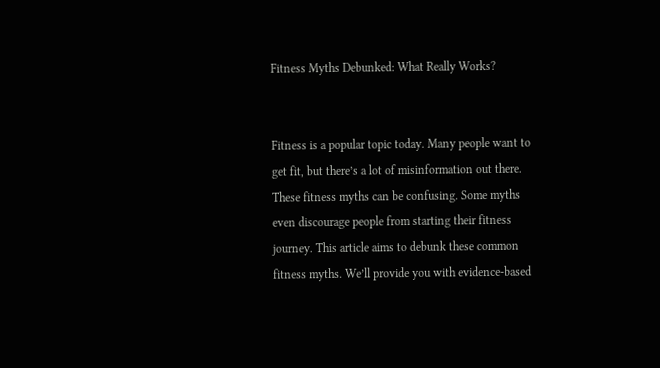Fitness Myths Debunked: What Really Works?


Fitness is a popular topic today. Many people want to get fit, but there’s a lot of misinformation out there. These fitness myths can be confusing. Some myths even discourage people from starting their fitness journey. This article aims to debunk these common fitness myths. We’ll provide you with evidence-based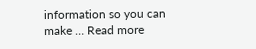information so you can make … Read more